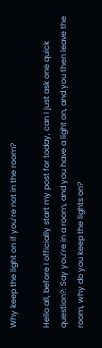Why keep the light on if you’re not in the room?

Hello all, before I officially start my post for today, can I just ask one quick question?: Say you’re in a room, and you have a light on, and you then leave the room, why do you keep the lights on?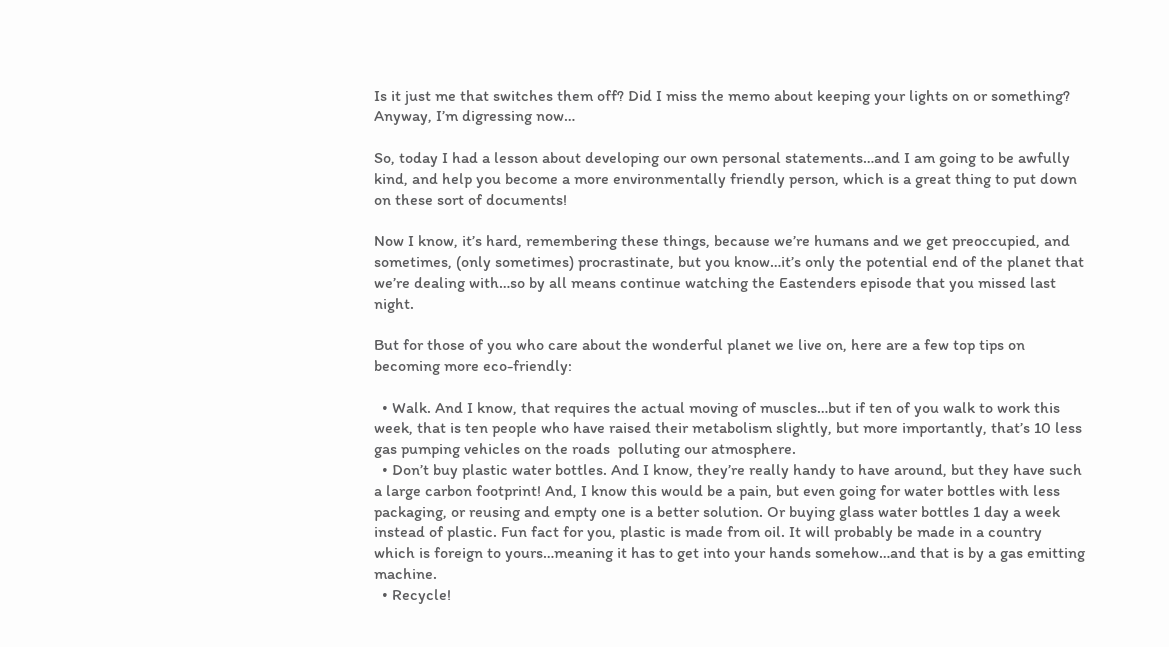Is it just me that switches them off? Did I miss the memo about keeping your lights on or something? Anyway, I’m digressing now…

So, today I had a lesson about developing our own personal statements…and I am going to be awfully kind, and help you become a more environmentally friendly person, which is a great thing to put down on these sort of documents!

Now I know, it’s hard, remembering these things, because we’re humans and we get preoccupied, and sometimes, (only sometimes) procrastinate, but you know…it’s only the potential end of the planet that we’re dealing with…so by all means continue watching the Eastenders episode that you missed last night.

But for those of you who care about the wonderful planet we live on, here are a few top tips on becoming more eco-friendly:

  • Walk. And I know, that requires the actual moving of muscles…but if ten of you walk to work this week, that is ten people who have raised their metabolism slightly, but more importantly, that’s 10 less gas pumping vehicles on the roads  polluting our atmosphere.
  • Don’t buy plastic water bottles. And I know, they’re really handy to have around, but they have such a large carbon footprint! And, I know this would be a pain, but even going for water bottles with less packaging, or reusing and empty one is a better solution. Or buying glass water bottles 1 day a week instead of plastic. Fun fact for you, plastic is made from oil. It will probably be made in a country which is foreign to yours…meaning it has to get into your hands somehow…and that is by a gas emitting machine.
  • Recycle!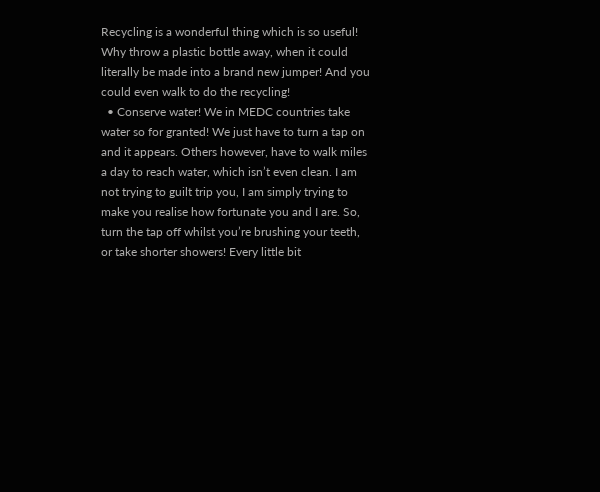Recycling is a wonderful thing which is so useful! Why throw a plastic bottle away, when it could literally be made into a brand new jumper! And you could even walk to do the recycling!
  • Conserve water! We in MEDC countries take water so for granted! We just have to turn a tap on and it appears. Others however, have to walk miles a day to reach water, which isn’t even clean. I am not trying to guilt trip you, I am simply trying to make you realise how fortunate you and I are. So, turn the tap off whilst you’re brushing your teeth, or take shorter showers! Every little bit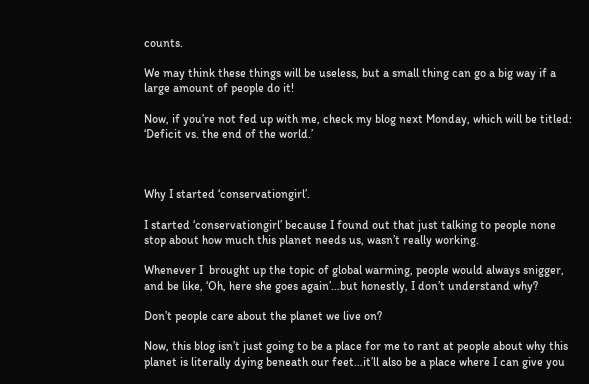counts.

We may think these things will be useless, but a small thing can go a big way if a large amount of people do it!

Now, if you’re not fed up with me, check my blog next Monday, which will be titled: ‘Deficit vs. the end of the world.’



Why I started ‘conservationgirl’.

I started ‘conservationgirl’ because I found out that just talking to people none stop about how much this planet needs us, wasn’t really working.

Whenever I  brought up the topic of global warming, people would always snigger, and be like, ‘Oh, here she goes again’…but honestly, I don’t understand why?

Don’t people care about the planet we live on?

Now, this blog isn’t just going to be a place for me to rant at people about why this planet is literally dying beneath our feet…it’ll also be a place where I can give you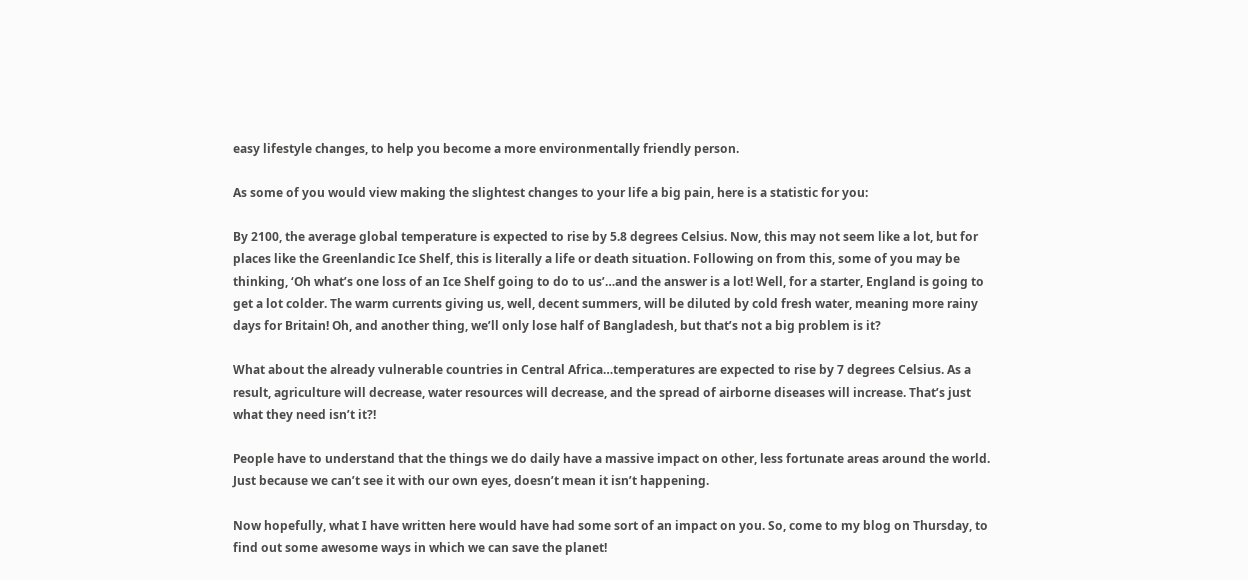easy lifestyle changes, to help you become a more environmentally friendly person.

As some of you would view making the slightest changes to your life a big pain, here is a statistic for you:

By 2100, the average global temperature is expected to rise by 5.8 degrees Celsius. Now, this may not seem like a lot, but for places like the Greenlandic Ice Shelf, this is literally a life or death situation. Following on from this, some of you may be thinking, ‘Oh what’s one loss of an Ice Shelf going to do to us’…and the answer is a lot! Well, for a starter, England is going to get a lot colder. The warm currents giving us, well, decent summers, will be diluted by cold fresh water, meaning more rainy days for Britain! Oh, and another thing, we’ll only lose half of Bangladesh, but that’s not a big problem is it?

What about the already vulnerable countries in Central Africa…temperatures are expected to rise by 7 degrees Celsius. As a result, agriculture will decrease, water resources will decrease, and the spread of airborne diseases will increase. That’s just what they need isn’t it?!

People have to understand that the things we do daily have a massive impact on other, less fortunate areas around the world. Just because we can’t see it with our own eyes, doesn’t mean it isn’t happening.

Now hopefully, what I have written here would have had some sort of an impact on you. So, come to my blog on Thursday, to find out some awesome ways in which we can save the planet!